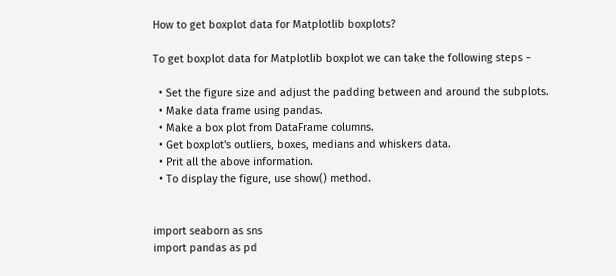How to get boxplot data for Matplotlib boxplots?

To get boxplot data for Matplotlib boxplot we can take the following steps −

  • Set the figure size and adjust the padding between and around the subplots.
  • Make data frame using pandas.
  • Make a box plot from DataFrame columns.
  • Get boxplot's outliers, boxes, medians and whiskers data.
  • Prit all the above information.
  • To display the figure, use show() method.


import seaborn as sns
import pandas as pd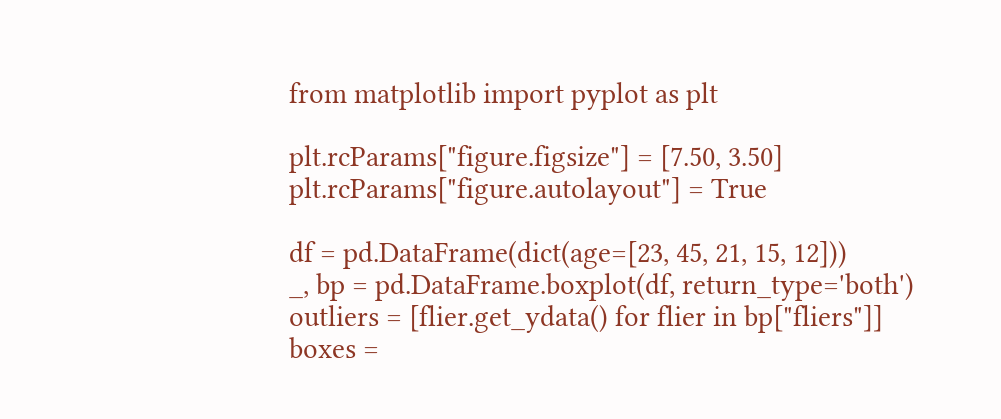from matplotlib import pyplot as plt

plt.rcParams["figure.figsize"] = [7.50, 3.50]
plt.rcParams["figure.autolayout"] = True

df = pd.DataFrame(dict(age=[23, 45, 21, 15, 12]))
_, bp = pd.DataFrame.boxplot(df, return_type='both')
outliers = [flier.get_ydata() for flier in bp["fliers"]]
boxes =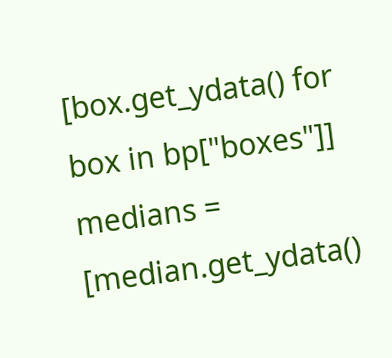[box.get_ydata() for box in bp["boxes"]]
medians = [median.get_ydata()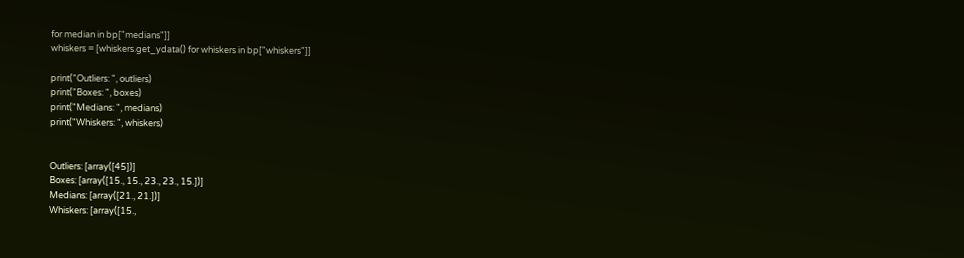for median in bp["medians"]]
whiskers = [whiskers.get_ydata() for whiskers in bp["whiskers"]]

print("Outliers: ", outliers)
print("Boxes: ", boxes)
print("Medians: ", medians)
print("Whiskers: ", whiskers)


Outliers: [array([45])]
Boxes: [array([15., 15., 23., 23., 15.])]
Medians: [array([21., 21.])]
Whiskers: [array([15.,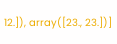12.]), array([23., 23.])]